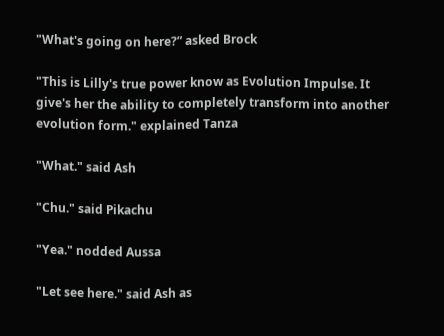"What's going on here?” asked Brock

"This is Lilly's true power know as Evolution Impulse. It give's her the ability to completely transform into another evolution form." explained Tanza

"What." said Ash

"Chu." said Pikachu

"Yea." nodded Aussa

"Let see here." said Ash as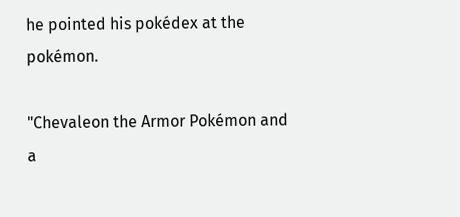he pointed his pokédex at the pokémon.

"Chevaleon the Armor Pokémon and a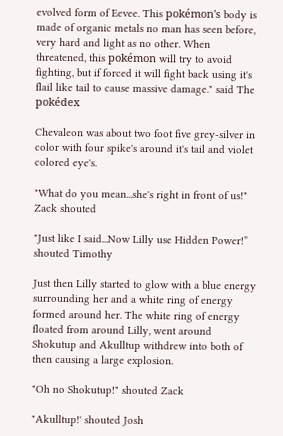evolved form of Eevee. This pokémon's body is made of organic metals no man has seen before, very hard and light as no other. When threatened, this pokémon will try to avoid fighting, but if forced it will fight back using it's flail like tail to cause massive damage." said The pokédex

Chevaleon was about two foot five grey-silver in color with four spike's around it's tail and violet colored eye's.

"What do you mean...she's right in front of us!" Zack shouted

"Just like I said...Now Lilly use Hidden Power!” shouted Timothy

Just then Lilly started to glow with a blue energy surrounding her and a white ring of energy formed around her. The white ring of energy floated from around Lilly, went around Shokutup and Akulltup withdrew into both of then causing a large explosion.

"Oh no Shokutup!" shouted Zack

"Akulltup!' shouted Josh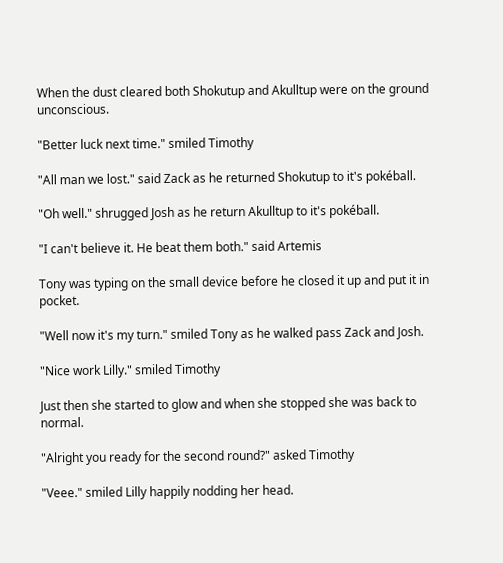When the dust cleared both Shokutup and Akulltup were on the ground unconscious.

"Better luck next time." smiled Timothy

"All man we lost." said Zack as he returned Shokutup to it's pokéball.

"Oh well." shrugged Josh as he return Akulltup to it's pokéball.

"I can't believe it. He beat them both." said Artemis

Tony was typing on the small device before he closed it up and put it in pocket.

"Well now it's my turn." smiled Tony as he walked pass Zack and Josh.

"Nice work Lilly." smiled Timothy

Just then she started to glow and when she stopped she was back to normal.

"Alright you ready for the second round?" asked Timothy

"Veee." smiled Lilly happily nodding her head.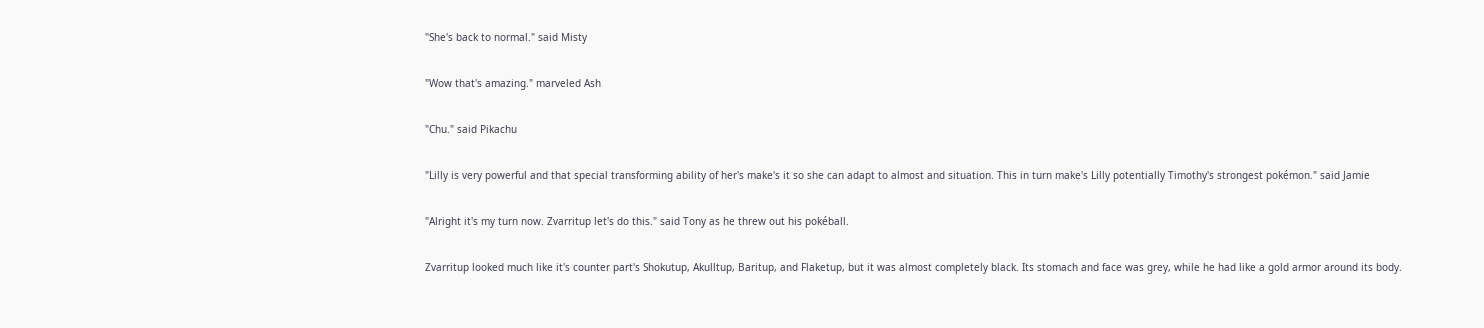"She's back to normal." said Misty

"Wow that's amazing." marveled Ash

"Chu." said Pikachu

"Lilly is very powerful and that special transforming ability of her's make's it so she can adapt to almost and situation. This in turn make's Lilly potentially Timothy's strongest pokémon." said Jamie

"Alright it's my turn now. Zvarritup let's do this." said Tony as he threw out his pokéball.

Zvarritup looked much like it's counter part's Shokutup, Akulltup, Baritup, and Flaketup, but it was almost completely black. Its stomach and face was grey, while he had like a gold armor around its body.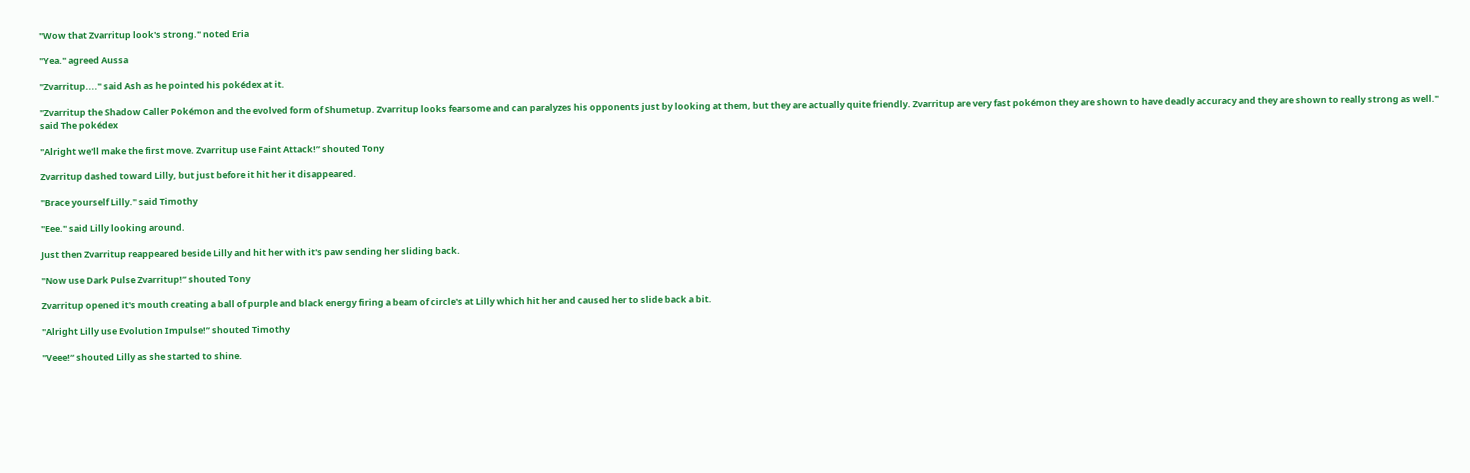"Wow that Zvarritup look's strong." noted Eria

"Yea." agreed Aussa

"Zvarritup...." said Ash as he pointed his pokédex at it.

"Zvarritup the Shadow Caller Pokémon and the evolved form of Shumetup. Zvarritup looks fearsome and can paralyzes his opponents just by looking at them, but they are actually quite friendly. Zvarritup are very fast pokémon they are shown to have deadly accuracy and they are shown to really strong as well." said The pokédex

"Alright we'll make the first move. Zvarritup use Faint Attack!” shouted Tony

Zvarritup dashed toward Lilly, but just before it hit her it disappeared.

"Brace yourself Lilly." said Timothy

"Eee." said Lilly looking around.

Just then Zvarritup reappeared beside Lilly and hit her with it's paw sending her sliding back.

"Now use Dark Pulse Zvarritup!” shouted Tony

Zvarritup opened it's mouth creating a ball of purple and black energy firing a beam of circle's at Lilly which hit her and caused her to slide back a bit.

"Alright Lilly use Evolution Impulse!” shouted Timothy

"Veee!“ shouted Lilly as she started to shine.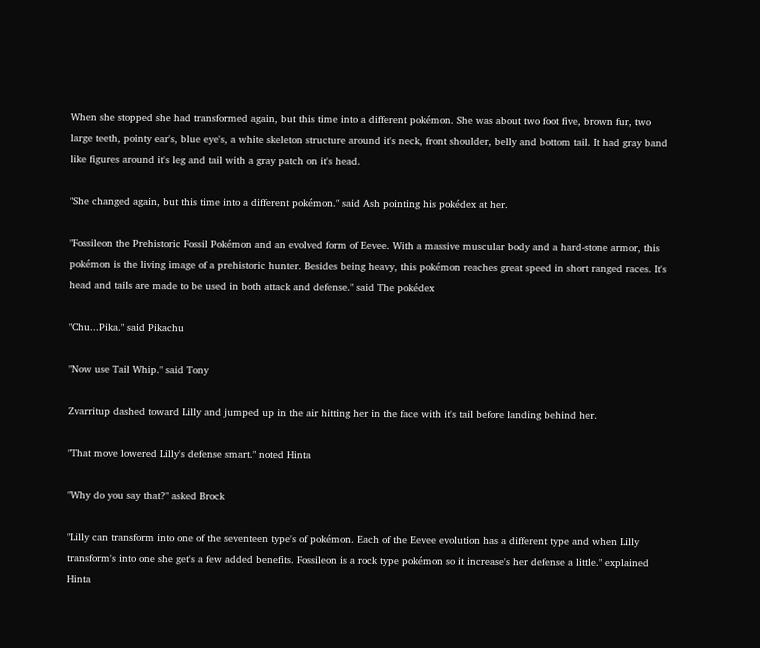When she stopped she had transformed again, but this time into a different pokémon. She was about two foot five, brown fur, two large teeth, pointy ear's, blue eye's, a white skeleton structure around it's neck, front shoulder, belly and bottom tail. It had gray band like figures around it's leg and tail with a gray patch on it's head.

"She changed again, but this time into a different pokémon." said Ash pointing his pokédex at her.

"Fossileon the Prehistoric Fossil Pokémon and an evolved form of Eevee. With a massive muscular body and a hard-stone armor, this pokémon is the living image of a prehistoric hunter. Besides being heavy, this pokémon reaches great speed in short ranged races. It's head and tails are made to be used in both attack and defense." said The pokédex

"Chu...Pika." said Pikachu

"Now use Tail Whip." said Tony

Zvarritup dashed toward Lilly and jumped up in the air hitting her in the face with it's tail before landing behind her.

"That move lowered Lilly's defense smart." noted Hinta

"Why do you say that?" asked Brock

"Lilly can transform into one of the seventeen type's of pokémon. Each of the Eevee evolution has a different type and when Lilly transform's into one she get's a few added benefits. Fossileon is a rock type pokémon so it increase's her defense a little." explained Hinta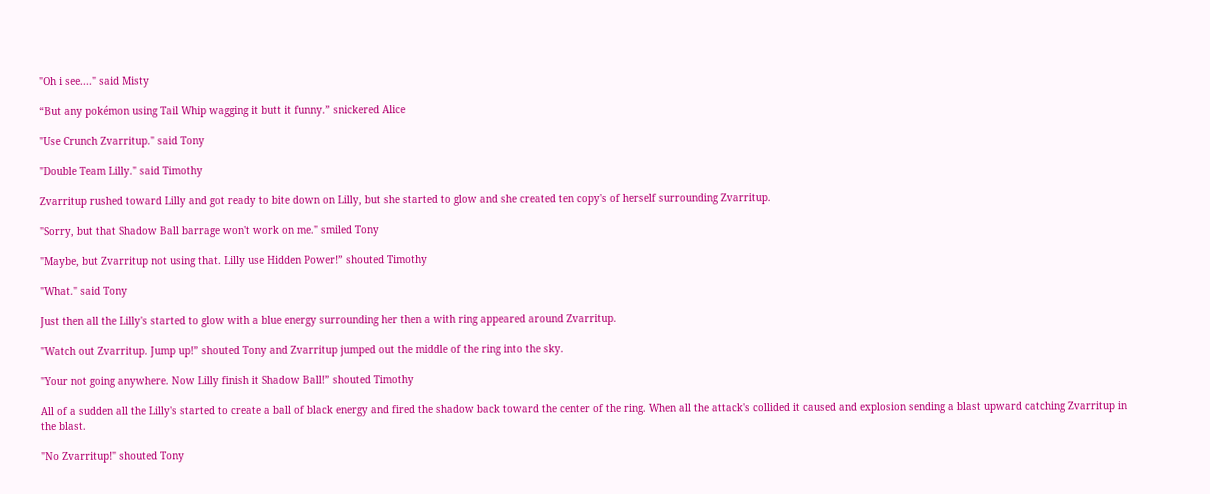"Oh i see...." said Misty

“But any pokémon using Tail Whip wagging it butt it funny.” snickered Alice

"Use Crunch Zvarritup." said Tony

"Double Team Lilly." said Timothy

Zvarritup rushed toward Lilly and got ready to bite down on Lilly, but she started to glow and she created ten copy's of herself surrounding Zvarritup.

"Sorry, but that Shadow Ball barrage won't work on me." smiled Tony

"Maybe, but Zvarritup not using that. Lilly use Hidden Power!” shouted Timothy

"What." said Tony

Just then all the Lilly's started to glow with a blue energy surrounding her then a with ring appeared around Zvarritup.

"Watch out Zvarritup. Jump up!” shouted Tony and Zvarritup jumped out the middle of the ring into the sky.

"Your not going anywhere. Now Lilly finish it Shadow Ball!” shouted Timothy

All of a sudden all the Lilly's started to create a ball of black energy and fired the shadow back toward the center of the ring. When all the attack's collided it caused and explosion sending a blast upward catching Zvarritup in the blast.

"No Zvarritup!" shouted Tony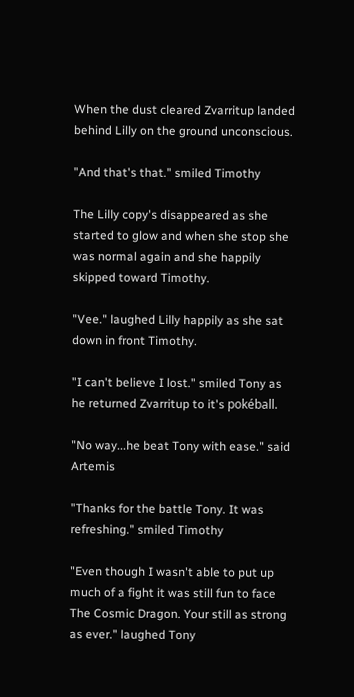When the dust cleared Zvarritup landed behind Lilly on the ground unconscious.

"And that's that." smiled Timothy

The Lilly copy's disappeared as she started to glow and when she stop she was normal again and she happily skipped toward Timothy.

"Vee." laughed Lilly happily as she sat down in front Timothy.

"I can't believe I lost." smiled Tony as he returned Zvarritup to it's pokéball.

"No way...he beat Tony with ease." said Artemis

"Thanks for the battle Tony. It was refreshing." smiled Timothy

"Even though I wasn't able to put up much of a fight it was still fun to face The Cosmic Dragon. Your still as strong as ever." laughed Tony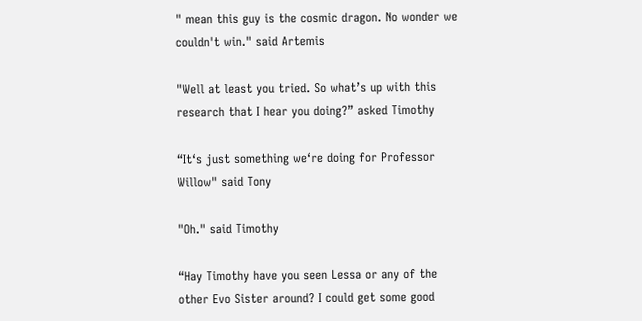" mean this guy is the cosmic dragon. No wonder we couldn't win." said Artemis

"Well at least you tried. So what’s up with this research that I hear you doing?” asked Timothy

“It‘s just something we‘re doing for Professor Willow" said Tony

"Oh." said Timothy

“Hay Timothy have you seen Lessa or any of the other Evo Sister around? I could get some good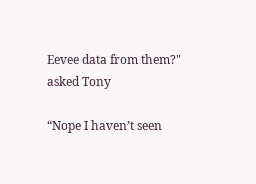Eevee data from them?" asked Tony

“Nope I haven’t seen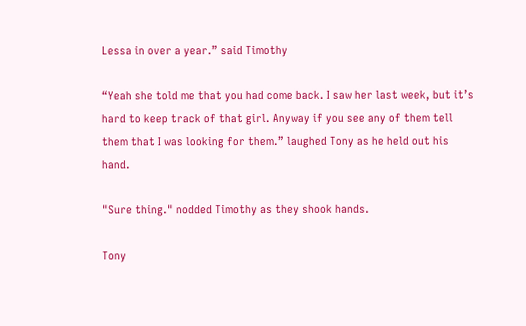Lessa in over a year.” said Timothy

“Yeah she told me that you had come back. I saw her last week, but it’s hard to keep track of that girl. Anyway if you see any of them tell them that I was looking for them.” laughed Tony as he held out his hand.

"Sure thing." nodded Timothy as they shook hands.

Tony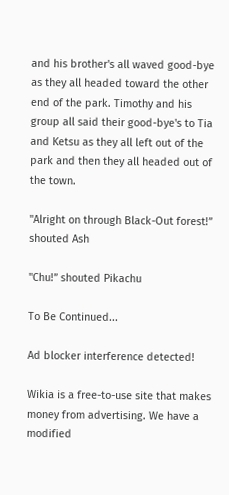and his brother's all waved good-bye as they all headed toward the other end of the park. Timothy and his group all said their good-bye's to Tia and Ketsu as they all left out of the park and then they all headed out of the town.

"Alright on through Black-Out forest!” shouted Ash

"Chu!” shouted Pikachu

To Be Continued...

Ad blocker interference detected!

Wikia is a free-to-use site that makes money from advertising. We have a modified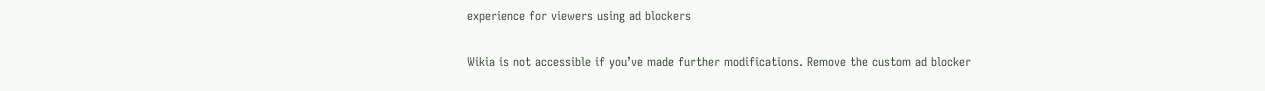experience for viewers using ad blockers

Wikia is not accessible if you’ve made further modifications. Remove the custom ad blocker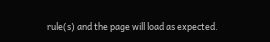rule(s) and the page will load as expected.